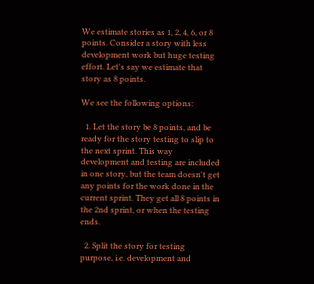We estimate stories as 1, 2, 4, 6, or 8 points. Consider a story with less development work but huge testing effort. Let's say we estimate that story as 8 points.

We see the following options:

  1. Let the story be 8 points, and be ready for the story testing to slip to the next sprint. This way development and testing are included in one story, but the team doesn't get any points for the work done in the current sprint. They get all 8 points in the 2nd sprint, or when the testing ends.

  2. Split the story for testing purpose, i.e. development and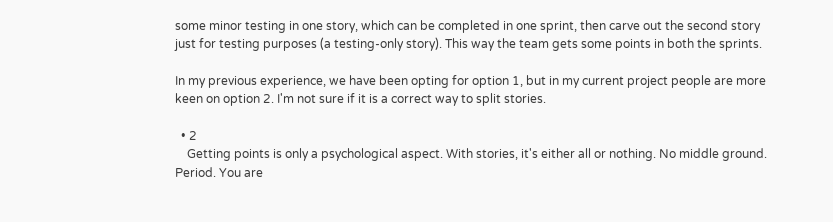some minor testing in one story, which can be completed in one sprint, then carve out the second story just for testing purposes (a testing-only story). This way the team gets some points in both the sprints.

In my previous experience, we have been opting for option 1, but in my current project people are more keen on option 2. I'm not sure if it is a correct way to split stories.

  • 2
    Getting points is only a psychological aspect. With stories, it's either all or nothing. No middle ground. Period. You are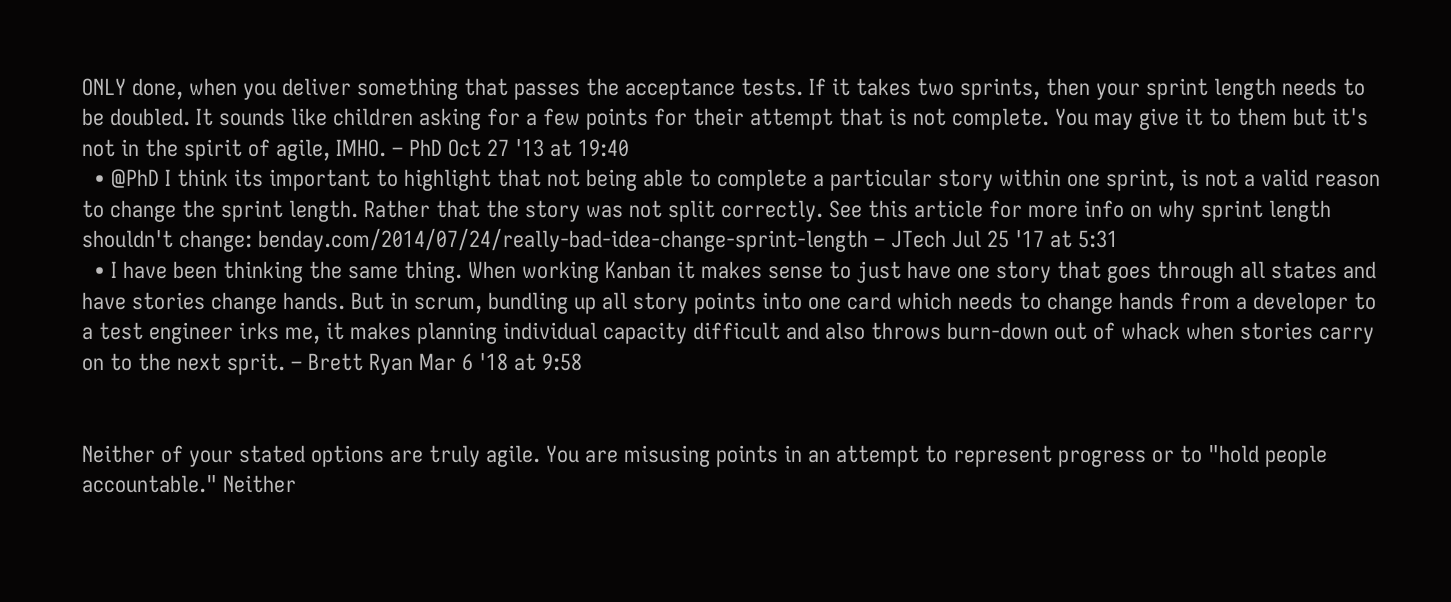ONLY done, when you deliver something that passes the acceptance tests. If it takes two sprints, then your sprint length needs to be doubled. It sounds like children asking for a few points for their attempt that is not complete. You may give it to them but it's not in the spirit of agile, IMHO. – PhD Oct 27 '13 at 19:40
  • @PhD I think its important to highlight that not being able to complete a particular story within one sprint, is not a valid reason to change the sprint length. Rather that the story was not split correctly. See this article for more info on why sprint length shouldn't change: benday.com/2014/07/24/really-bad-idea-change-sprint-length – JTech Jul 25 '17 at 5:31
  • I have been thinking the same thing. When working Kanban it makes sense to just have one story that goes through all states and have stories change hands. But in scrum, bundling up all story points into one card which needs to change hands from a developer to a test engineer irks me, it makes planning individual capacity difficult and also throws burn-down out of whack when stories carry on to the next sprit. – Brett Ryan Mar 6 '18 at 9:58


Neither of your stated options are truly agile. You are misusing points in an attempt to represent progress or to "hold people accountable." Neither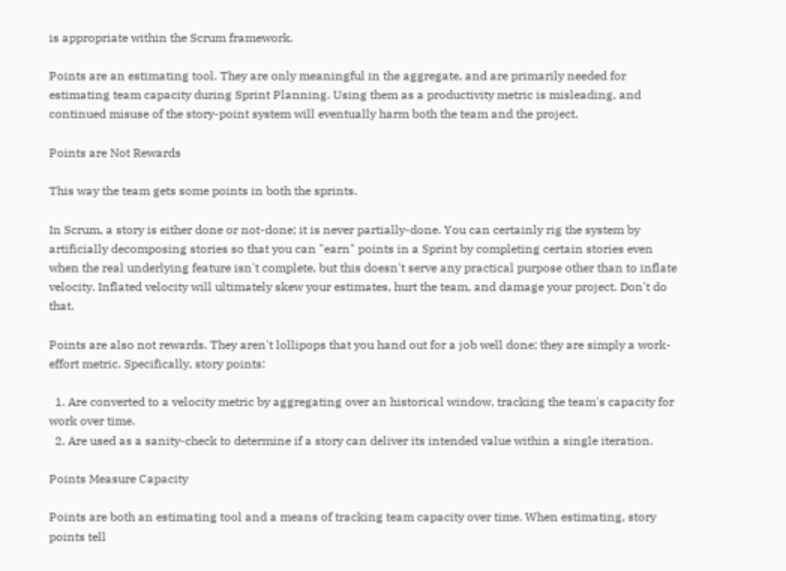is appropriate within the Scrum framework.

Points are an estimating tool. They are only meaningful in the aggregate, and are primarily needed for estimating team capacity during Sprint Planning. Using them as a productivity metric is misleading, and continued misuse of the story-point system will eventually harm both the team and the project.

Points are Not Rewards

This way the team gets some points in both the sprints.

In Scrum, a story is either done or not-done; it is never partially-done. You can certainly rig the system by artificially decomposing stories so that you can "earn" points in a Sprint by completing certain stories even when the real underlying feature isn't complete, but this doesn't serve any practical purpose other than to inflate velocity. Inflated velocity will ultimately skew your estimates, hurt the team, and damage your project. Don't do that.

Points are also not rewards. They aren't lollipops that you hand out for a job well done; they are simply a work-effort metric. Specifically, story points:

  1. Are converted to a velocity metric by aggregating over an historical window, tracking the team's capacity for work over time.
  2. Are used as a sanity-check to determine if a story can deliver its intended value within a single iteration.

Points Measure Capacity

Points are both an estimating tool and a means of tracking team capacity over time. When estimating, story points tell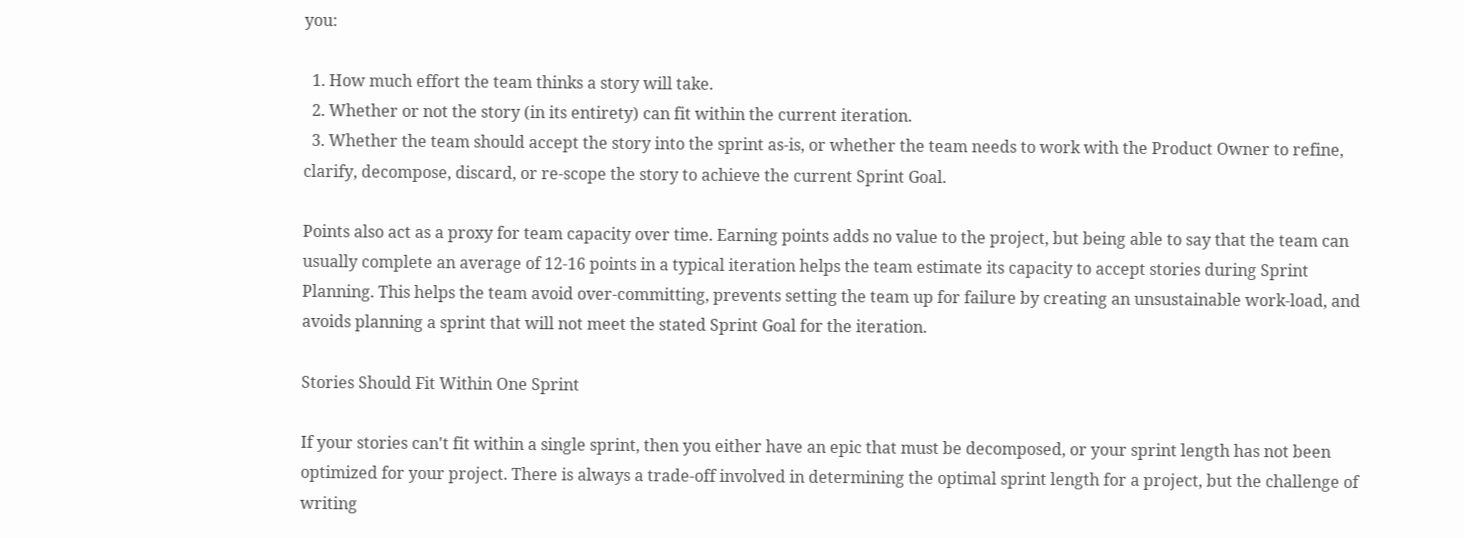you:

  1. How much effort the team thinks a story will take.
  2. Whether or not the story (in its entirety) can fit within the current iteration.
  3. Whether the team should accept the story into the sprint as-is, or whether the team needs to work with the Product Owner to refine, clarify, decompose, discard, or re-scope the story to achieve the current Sprint Goal.

Points also act as a proxy for team capacity over time. Earning points adds no value to the project, but being able to say that the team can usually complete an average of 12-16 points in a typical iteration helps the team estimate its capacity to accept stories during Sprint Planning. This helps the team avoid over-committing, prevents setting the team up for failure by creating an unsustainable work-load, and avoids planning a sprint that will not meet the stated Sprint Goal for the iteration.

Stories Should Fit Within One Sprint

If your stories can't fit within a single sprint, then you either have an epic that must be decomposed, or your sprint length has not been optimized for your project. There is always a trade-off involved in determining the optimal sprint length for a project, but the challenge of writing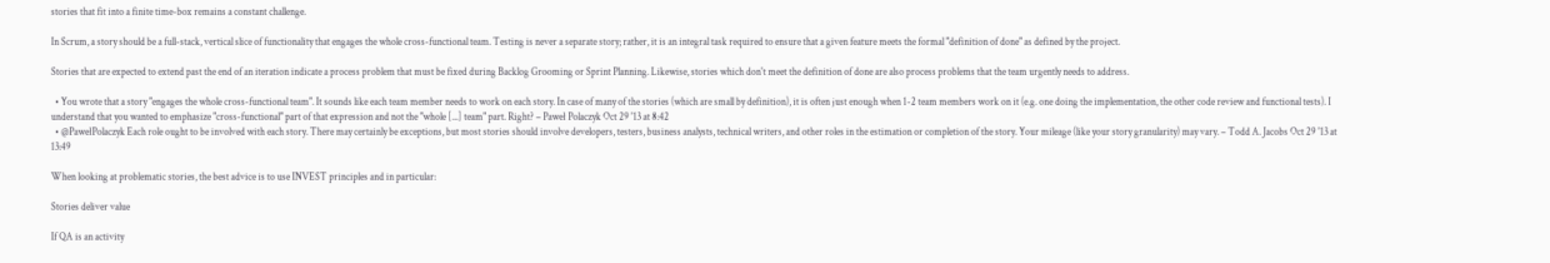stories that fit into a finite time-box remains a constant challenge.

In Scrum, a story should be a full-stack, vertical slice of functionality that engages the whole cross-functional team. Testing is never a separate story; rather, it is an integral task required to ensure that a given feature meets the formal "definition of done" as defined by the project.

Stories that are expected to extend past the end of an iteration indicate a process problem that must be fixed during Backlog Grooming or Sprint Planning. Likewise, stories which don't meet the definition of done are also process problems that the team urgently needs to address.

  • You wrote that a story "engages the whole cross-functional team". It sounds like each team member needs to work on each story. In case of many of the stories (which are small by definition), it is often just enough when 1-2 team members work on it (e.g. one doing the implementation, the other code review and functional tests). I understand that you wanted to emphasize "cross-functional" part of that expression and not the "whole [...] team" part. Right? – Paweł Polaczyk Oct 29 '13 at 8:42
  • @PawełPolaczyk Each role ought to be involved with each story. There may certainly be exceptions, but most stories should involve developers, testers, business analysts, technical writers, and other roles in the estimation or completion of the story. Your mileage (like your story granularity) may vary. – Todd A. Jacobs Oct 29 '13 at 13:49

When looking at problematic stories, the best advice is to use INVEST principles and in particular:

Stories deliver value

If QA is an activity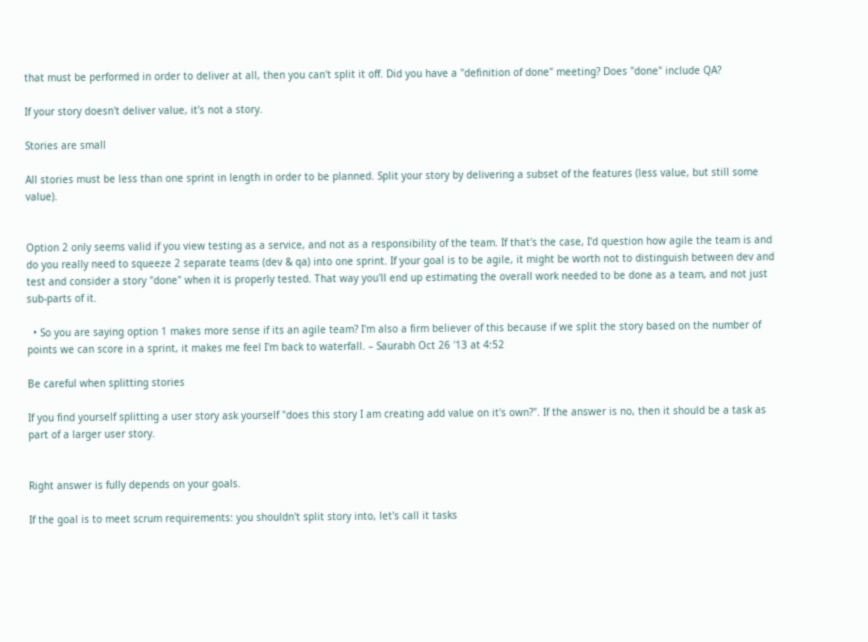that must be performed in order to deliver at all, then you can't split it off. Did you have a "definition of done" meeting? Does "done" include QA?

If your story doesn't deliver value, it's not a story.

Stories are small

All stories must be less than one sprint in length in order to be planned. Split your story by delivering a subset of the features (less value, but still some value).


Option 2 only seems valid if you view testing as a service, and not as a responsibility of the team. If that's the case, I'd question how agile the team is and do you really need to squeeze 2 separate teams (dev & qa) into one sprint. If your goal is to be agile, it might be worth not to distinguish between dev and test and consider a story "done" when it is properly tested. That way you'll end up estimating the overall work needed to be done as a team, and not just sub-parts of it.

  • So you are saying option 1 makes more sense if its an agile team? I'm also a firm believer of this because if we split the story based on the number of points we can score in a sprint, it makes me feel I'm back to waterfall. – Saurabh Oct 26 '13 at 4:52

Be careful when splitting stories

If you find yourself splitting a user story ask yourself "does this story I am creating add value on it's own?". If the answer is no, then it should be a task as part of a larger user story.


Right answer is fully depends on your goals.

If the goal is to meet scrum requirements: you shouldn't split story into, let's call it tasks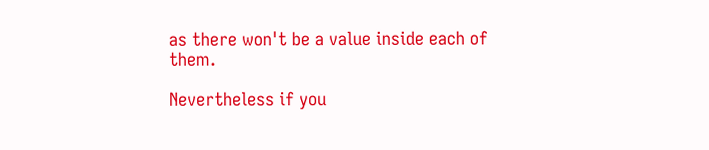as there won't be a value inside each of them.

Nevertheless if you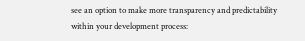see an option to make more transparency and predictability within your development process: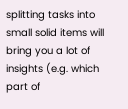splitting tasks into small solid items will bring you a lot of insights (e.g. which part of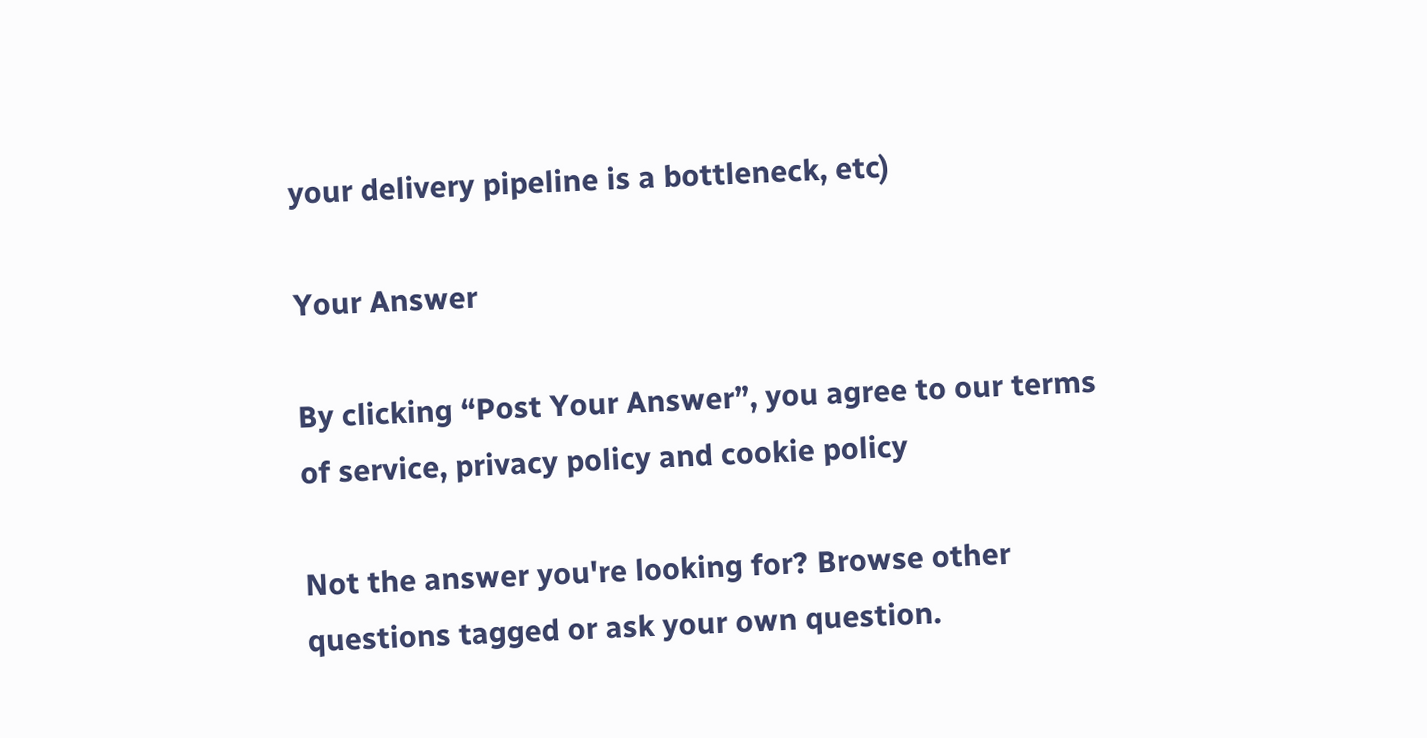your delivery pipeline is a bottleneck, etc)

Your Answer

By clicking “Post Your Answer”, you agree to our terms of service, privacy policy and cookie policy

Not the answer you're looking for? Browse other questions tagged or ask your own question.